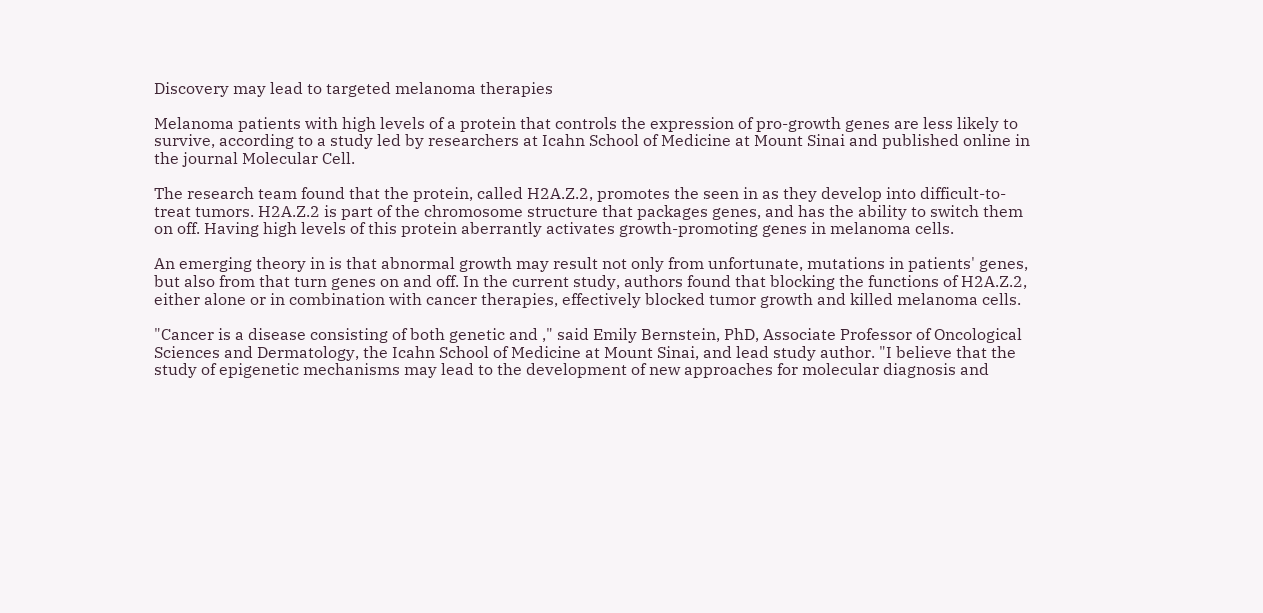Discovery may lead to targeted melanoma therapies

Melanoma patients with high levels of a protein that controls the expression of pro-growth genes are less likely to survive, according to a study led by researchers at Icahn School of Medicine at Mount Sinai and published online in the journal Molecular Cell.

The research team found that the protein, called H2A.Z.2, promotes the seen in as they develop into difficult-to-treat tumors. H2A.Z.2 is part of the chromosome structure that packages genes, and has the ability to switch them on off. Having high levels of this protein aberrantly activates growth-promoting genes in melanoma cells.

An emerging theory in is that abnormal growth may result not only from unfortunate, mutations in patients' genes, but also from that turn genes on and off. In the current study, authors found that blocking the functions of H2A.Z.2, either alone or in combination with cancer therapies, effectively blocked tumor growth and killed melanoma cells.

"Cancer is a disease consisting of both genetic and ," said Emily Bernstein, PhD, Associate Professor of Oncological Sciences and Dermatology, the Icahn School of Medicine at Mount Sinai, and lead study author. "I believe that the study of epigenetic mechanisms may lead to the development of new approaches for molecular diagnosis and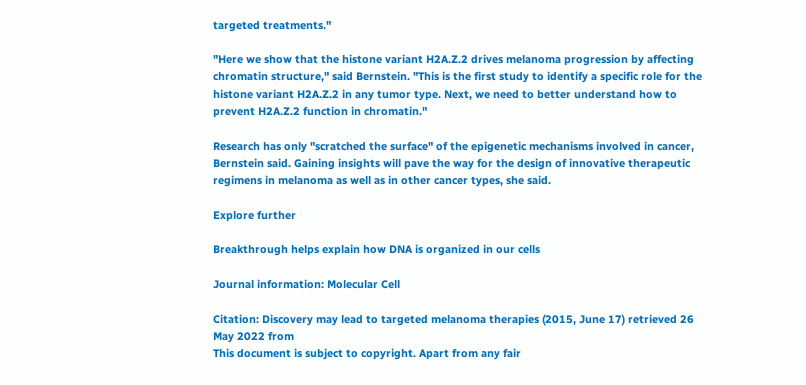targeted treatments."

"Here we show that the histone variant H2A.Z.2 drives melanoma progression by affecting chromatin structure," said Bernstein. "This is the first study to identify a specific role for the histone variant H2A.Z.2 in any tumor type. Next, we need to better understand how to prevent H2A.Z.2 function in chromatin."

Research has only "scratched the surface" of the epigenetic mechanisms involved in cancer, Bernstein said. Gaining insights will pave the way for the design of innovative therapeutic regimens in melanoma as well as in other cancer types, she said.

Explore further

Breakthrough helps explain how DNA is organized in our cells

Journal information: Molecular Cell

Citation: Discovery may lead to targeted melanoma therapies (2015, June 17) retrieved 26 May 2022 from
This document is subject to copyright. Apart from any fair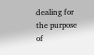dealing for the purpose of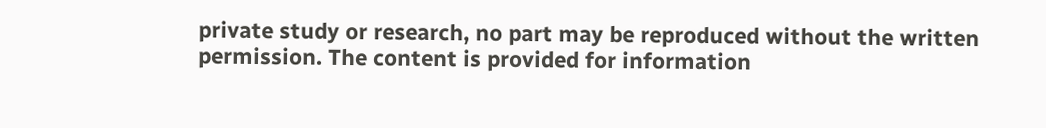private study or research, no part may be reproduced without the written permission. The content is provided for information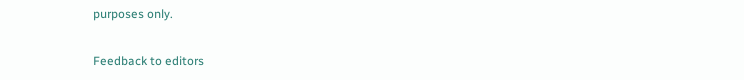purposes only.

Feedback to editors